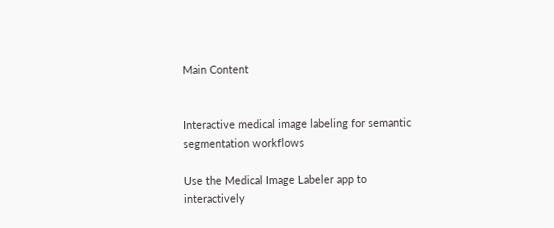Main Content


Interactive medical image labeling for semantic segmentation workflows

Use the Medical Image Labeler app to interactively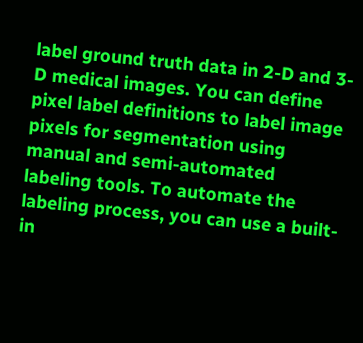label ground truth data in 2-D and 3-D medical images. You can define pixel label definitions to label image pixels for segmentation using manual and semi-automated labeling tools. To automate the labeling process, you can use a built-in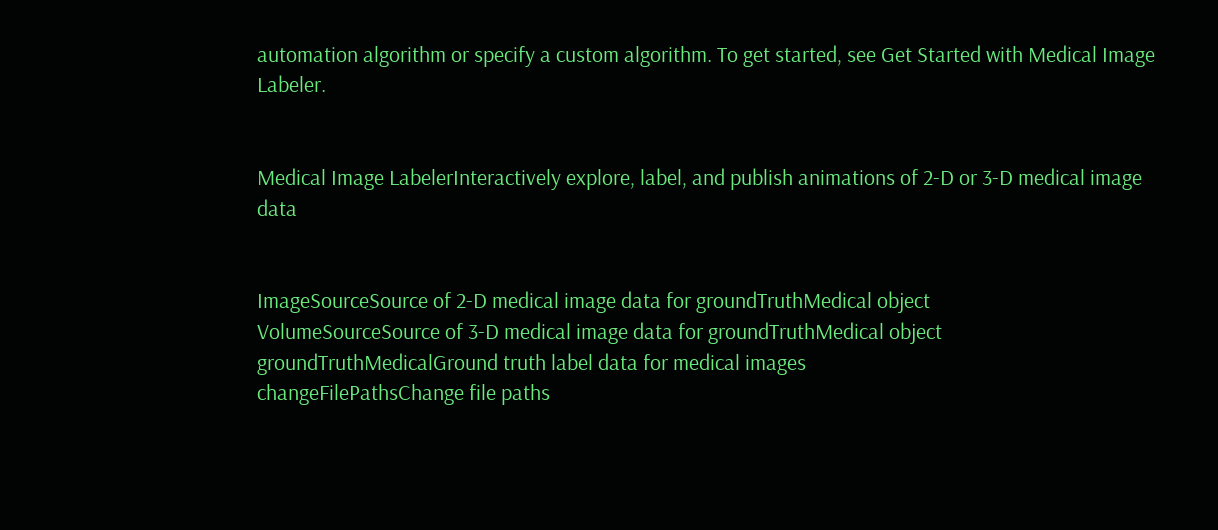automation algorithm or specify a custom algorithm. To get started, see Get Started with Medical Image Labeler.


Medical Image LabelerInteractively explore, label, and publish animations of 2-D or 3-D medical image data


ImageSourceSource of 2-D medical image data for groundTruthMedical object
VolumeSourceSource of 3-D medical image data for groundTruthMedical object
groundTruthMedicalGround truth label data for medical images
changeFilePathsChange file paths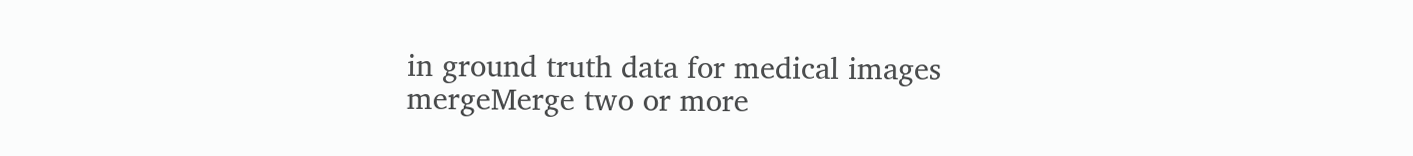in ground truth data for medical images
mergeMerge two or more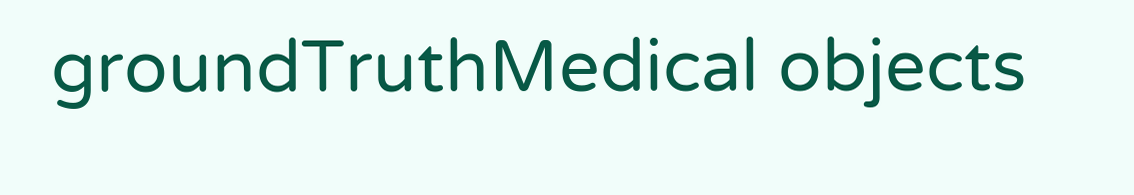groundTruthMedical objects